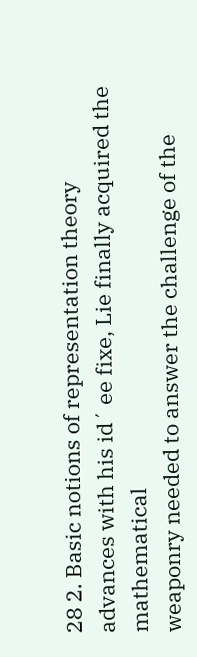28 2. Basic notions of representation theory
advances with his id´ ee fixe, Lie finally acquired the mathematical
weaponry needed to answer the challenge of the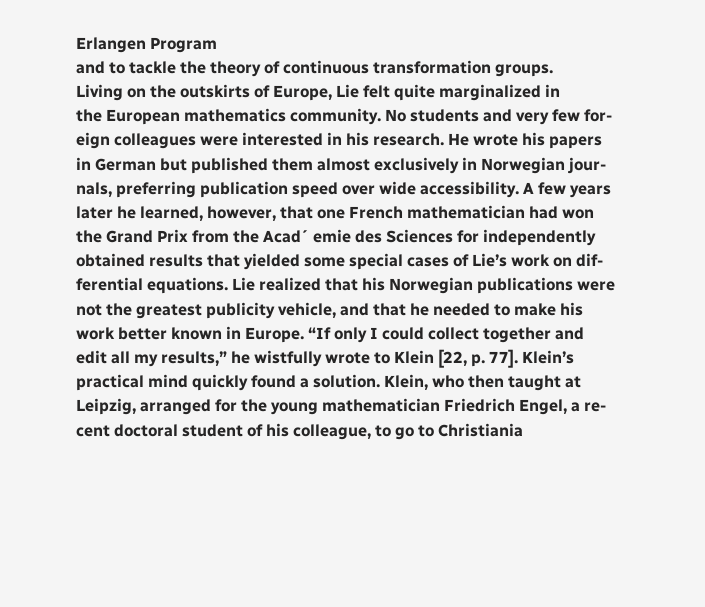Erlangen Program
and to tackle the theory of continuous transformation groups.
Living on the outskirts of Europe, Lie felt quite marginalized in
the European mathematics community. No students and very few for-
eign colleagues were interested in his research. He wrote his papers
in German but published them almost exclusively in Norwegian jour-
nals, preferring publication speed over wide accessibility. A few years
later he learned, however, that one French mathematician had won
the Grand Prix from the Acad´ emie des Sciences for independently
obtained results that yielded some special cases of Lie’s work on dif-
ferential equations. Lie realized that his Norwegian publications were
not the greatest publicity vehicle, and that he needed to make his
work better known in Europe. “If only I could collect together and
edit all my results,” he wistfully wrote to Klein [22, p. 77]. Klein’s
practical mind quickly found a solution. Klein, who then taught at
Leipzig, arranged for the young mathematician Friedrich Engel, a re-
cent doctoral student of his colleague, to go to Christiania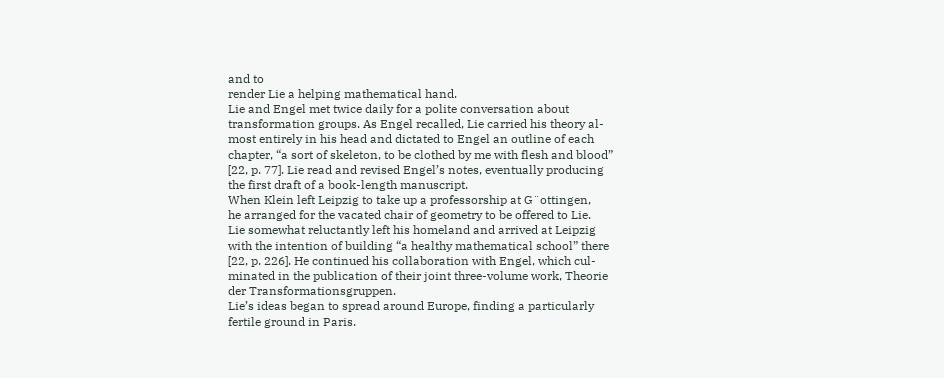and to
render Lie a helping mathematical hand.
Lie and Engel met twice daily for a polite conversation about
transformation groups. As Engel recalled, Lie carried his theory al-
most entirely in his head and dictated to Engel an outline of each
chapter, “a sort of skeleton, to be clothed by me with flesh and blood”
[22, p. 77]. Lie read and revised Engel’s notes, eventually producing
the first draft of a book-length manuscript.
When Klein left Leipzig to take up a professorship at G¨ottingen,
he arranged for the vacated chair of geometry to be offered to Lie.
Lie somewhat reluctantly left his homeland and arrived at Leipzig
with the intention of building “a healthy mathematical school” there
[22, p. 226]. He continued his collaboration with Engel, which cul-
minated in the publication of their joint three-volume work, Theorie
der Transformationsgruppen.
Lie’s ideas began to spread around Europe, finding a particularly
fertile ground in Paris.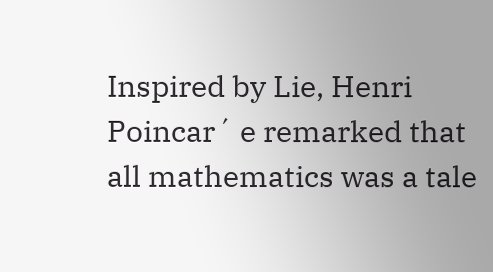Inspired by Lie, Henri Poincar´ e remarked that
all mathematics was a tale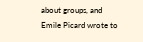about groups, and
Emile Picard wrote to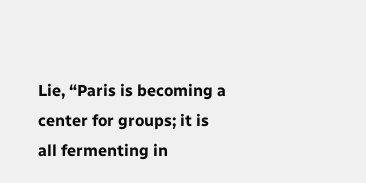Lie, “Paris is becoming a center for groups; it is all fermenting in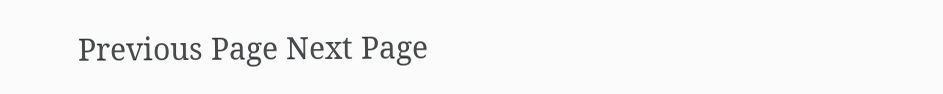Previous Page Next Page